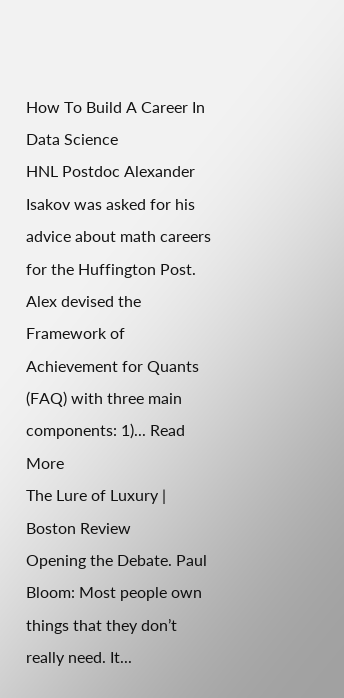How To Build A Career In Data Science
HNL Postdoc Alexander Isakov was asked for his advice about math careers for the Huffington Post. Alex devised the Framework of Achievement for Quants (FAQ) with three main components: 1)... Read More
The Lure of Luxury | Boston Review
Opening the Debate. Paul Bloom: Most people own things that they don’t really need. It...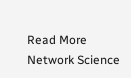Read More
Network Science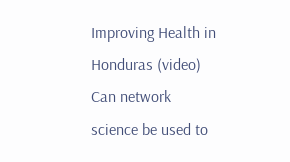Improving Health in Honduras (video)
Can network science be used to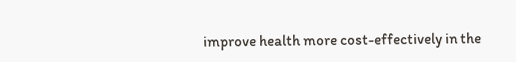improve health more cost-effectively in the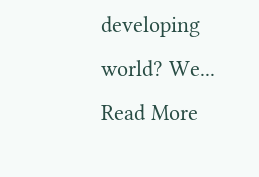developing world? We... Read More